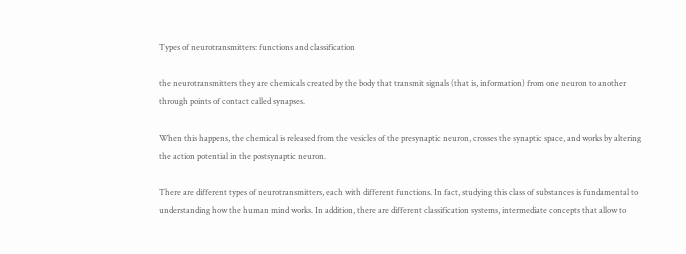Types of neurotransmitters: functions and classification

the neurotransmitters they are chemicals created by the body that transmit signals (that is, information) from one neuron to another through points of contact called synapses.

When this happens, the chemical is released from the vesicles of the presynaptic neuron, crosses the synaptic space, and works by altering the action potential in the postsynaptic neuron.

There are different types of neurotransmitters, each with different functions. In fact, studying this class of substances is fundamental to understanding how the human mind works. In addition, there are different classification systems, intermediate concepts that allow to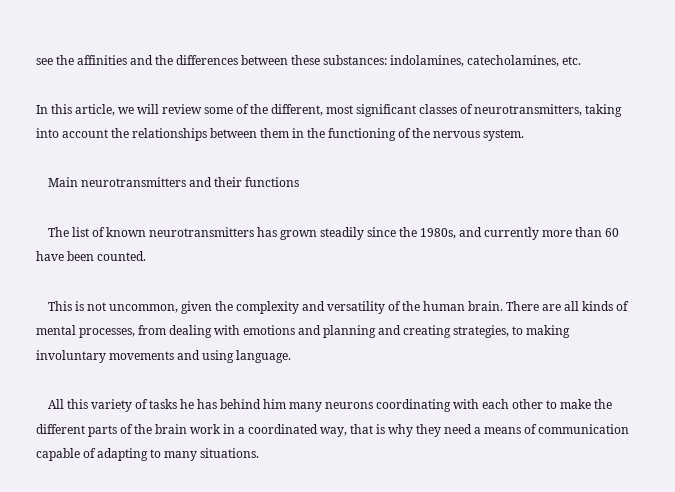see the affinities and the differences between these substances: indolamines, catecholamines, etc.

In this article, we will review some of the different, most significant classes of neurotransmitters, taking into account the relationships between them in the functioning of the nervous system.

    Main neurotransmitters and their functions

    The list of known neurotransmitters has grown steadily since the 1980s, and currently more than 60 have been counted.

    This is not uncommon, given the complexity and versatility of the human brain. There are all kinds of mental processes, from dealing with emotions and planning and creating strategies, to making involuntary movements and using language.

    All this variety of tasks he has behind him many neurons coordinating with each other to make the different parts of the brain work in a coordinated way, that is why they need a means of communication capable of adapting to many situations.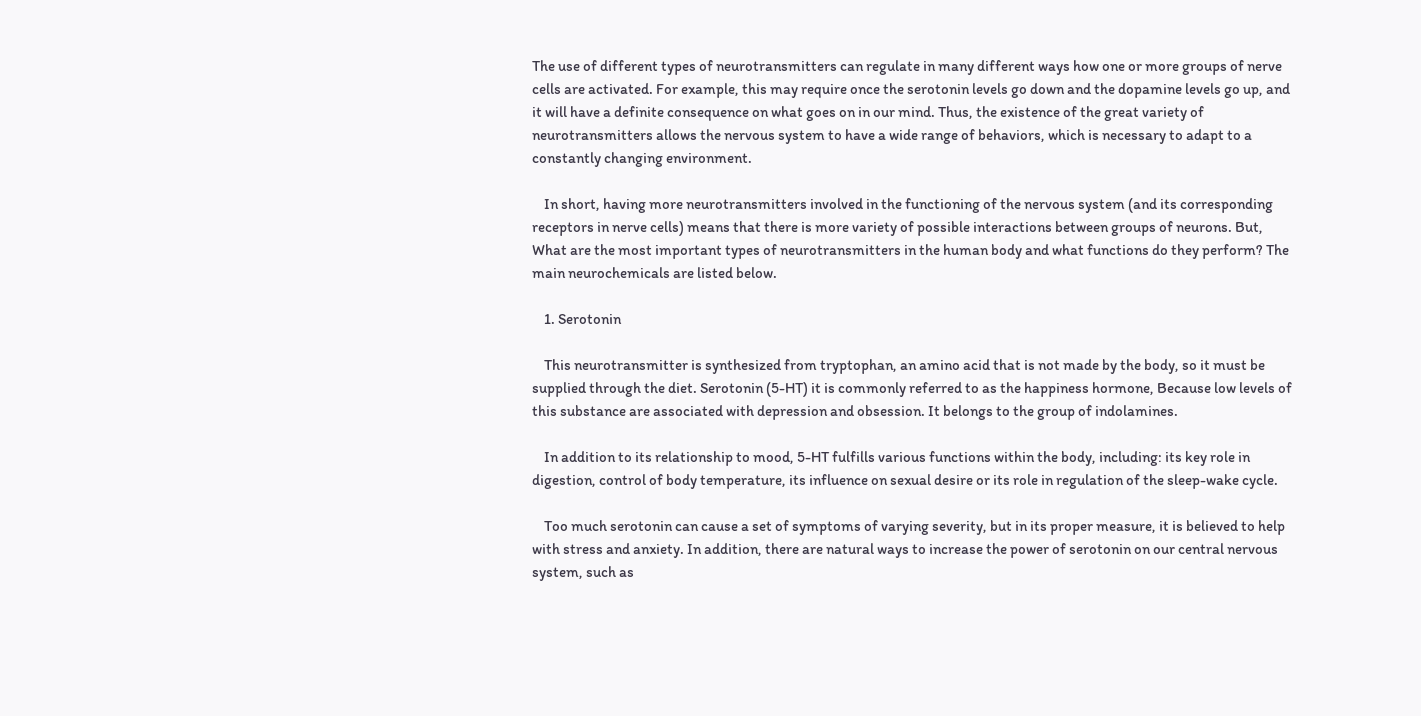The use of different types of neurotransmitters can regulate in many different ways how one or more groups of nerve cells are activated. For example, this may require once the serotonin levels go down and the dopamine levels go up, and it will have a definite consequence on what goes on in our mind. Thus, the existence of the great variety of neurotransmitters allows the nervous system to have a wide range of behaviors, which is necessary to adapt to a constantly changing environment.

    In short, having more neurotransmitters involved in the functioning of the nervous system (and its corresponding receptors in nerve cells) means that there is more variety of possible interactions between groups of neurons. But, What are the most important types of neurotransmitters in the human body and what functions do they perform? The main neurochemicals are listed below.

    1. Serotonin

    This neurotransmitter is synthesized from tryptophan, an amino acid that is not made by the body, so it must be supplied through the diet. Serotonin (5-HT) it is commonly referred to as the happiness hormone, Because low levels of this substance are associated with depression and obsession. It belongs to the group of indolamines.

    In addition to its relationship to mood, 5-HT fulfills various functions within the body, including: its key role in digestion, control of body temperature, its influence on sexual desire or its role in regulation of the sleep-wake cycle.

    Too much serotonin can cause a set of symptoms of varying severity, but in its proper measure, it is believed to help with stress and anxiety. In addition, there are natural ways to increase the power of serotonin on our central nervous system, such as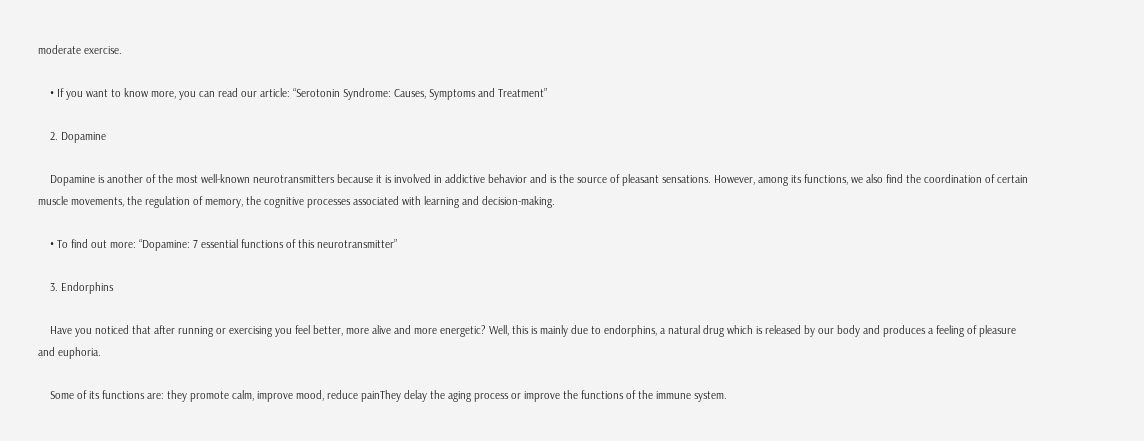moderate exercise.

    • If you want to know more, you can read our article: “Serotonin Syndrome: Causes, Symptoms and Treatment”

    2. Dopamine

    Dopamine is another of the most well-known neurotransmitters because it is involved in addictive behavior and is the source of pleasant sensations. However, among its functions, we also find the coordination of certain muscle movements, the regulation of memory, the cognitive processes associated with learning and decision-making.

    • To find out more: “Dopamine: 7 essential functions of this neurotransmitter”

    3. Endorphins

    Have you noticed that after running or exercising you feel better, more alive and more energetic? Well, this is mainly due to endorphins, a natural drug which is released by our body and produces a feeling of pleasure and euphoria.

    Some of its functions are: they promote calm, improve mood, reduce painThey delay the aging process or improve the functions of the immune system.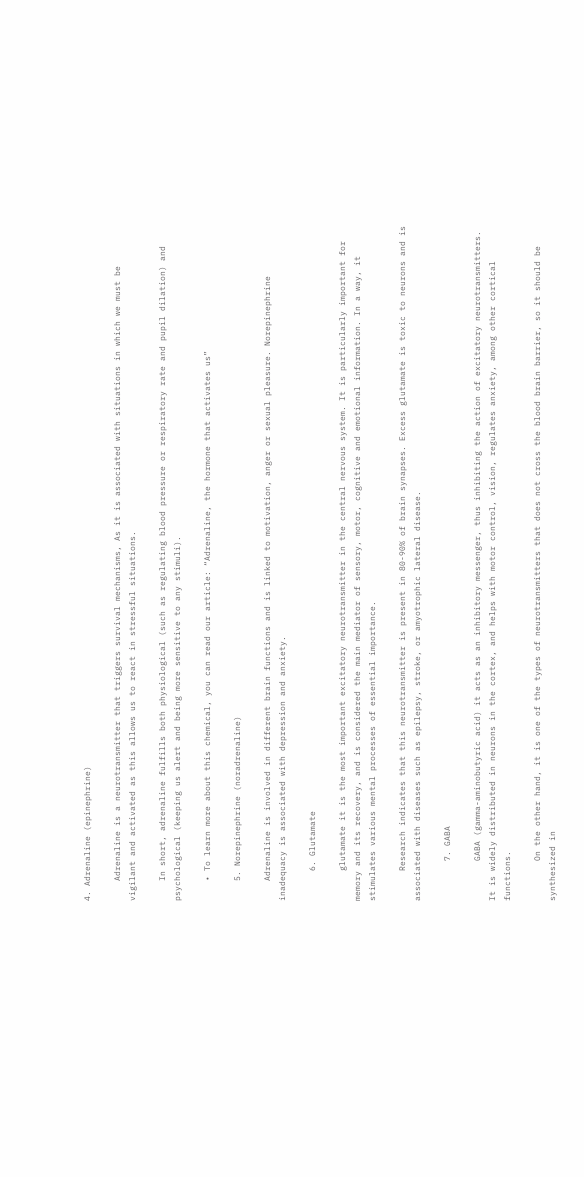4. Adrenaline (epinephrine)

    Adrenaline is a neurotransmitter that triggers survival mechanisms, As it is associated with situations in which we must be vigilant and activated as this allows us to react in stressful situations.

    In short, adrenaline fulfills both physiological (such as regulating blood pressure or respiratory rate and pupil dilation) and psychological (keeping us alert and being more sensitive to any stimuli).

    • To learn more about this chemical, you can read our article: “Adrenaline, the hormone that activates us”

    5. Norepinephrine (noradrenaline)

    Adrenaline is involved in different brain functions and is linked to motivation, anger or sexual pleasure. Norepinephrine inadequacy is associated with depression and anxiety.

      6. Glutamate

      glutamate it is the most important excitatory neurotransmitter in the central nervous system. It is particularly important for memory and its recovery, and is considered the main mediator of sensory, motor, cognitive and emotional information. In a way, it stimulates various mental processes of essential importance.

      Research indicates that this neurotransmitter is present in 80-90% of brain synapses. Excess glutamate is toxic to neurons and is associated with diseases such as epilepsy, stroke, or amyotrophic lateral disease.

        7. GABA

        GABA (gamma-aminobutyric acid) it acts as an inhibitory messenger, thus inhibiting the action of excitatory neurotransmitters. It is widely distributed in neurons in the cortex, and helps with motor control, vision, regulates anxiety, among other cortical functions.

        On the other hand, it is one of the types of neurotransmitters that does not cross the blood brain barrier, so it should be synthesized in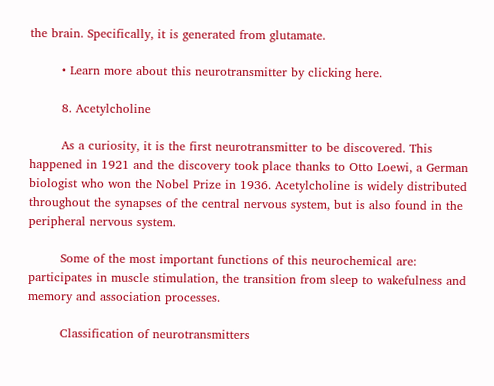the brain. Specifically, it is generated from glutamate.

        • Learn more about this neurotransmitter by clicking here.

        8. Acetylcholine

        As a curiosity, it is the first neurotransmitter to be discovered. This happened in 1921 and the discovery took place thanks to Otto Loewi, a German biologist who won the Nobel Prize in 1936. Acetylcholine is widely distributed throughout the synapses of the central nervous system, but is also found in the peripheral nervous system.

        Some of the most important functions of this neurochemical are: participates in muscle stimulation, the transition from sleep to wakefulness and memory and association processes.

        Classification of neurotransmitters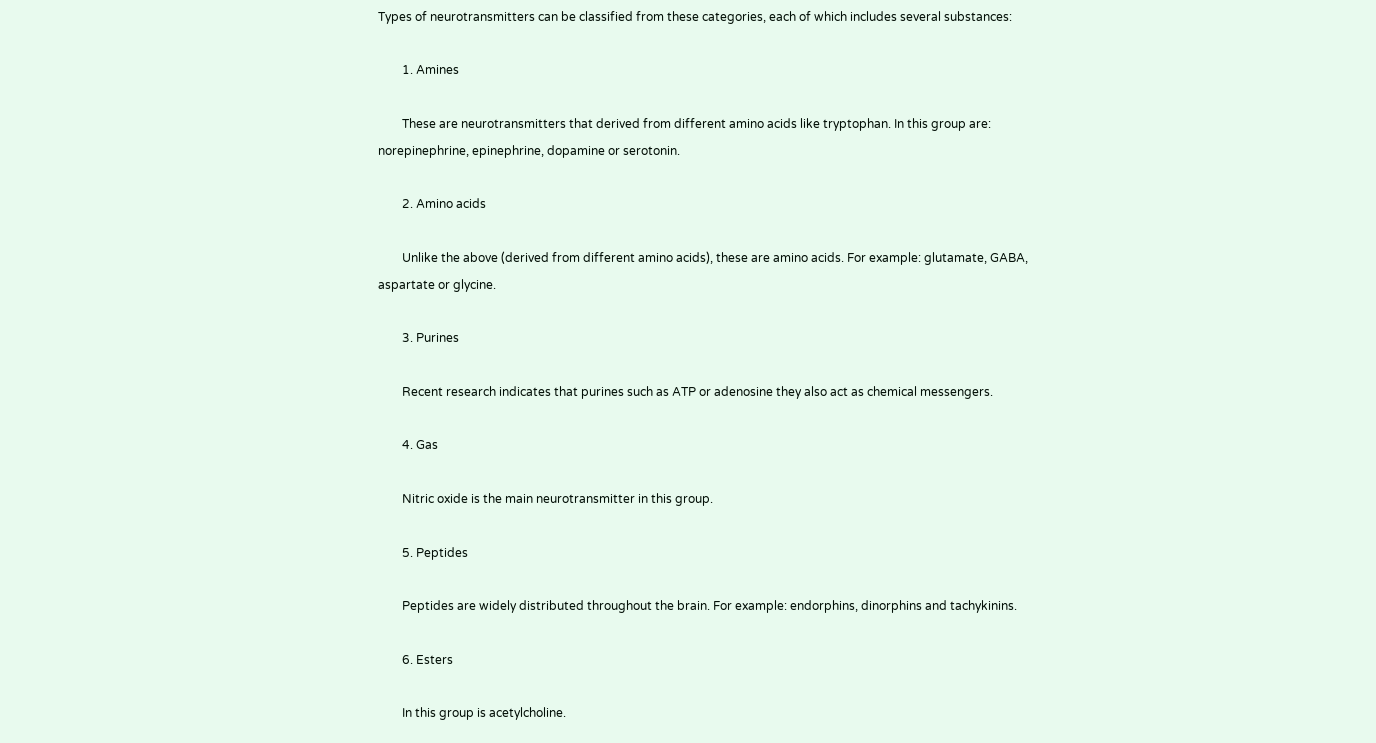Types of neurotransmitters can be classified from these categories, each of which includes several substances:

        1. Amines

        These are neurotransmitters that derived from different amino acids like tryptophan. In this group are: norepinephrine, epinephrine, dopamine or serotonin.

        2. Amino acids

        Unlike the above (derived from different amino acids), these are amino acids. For example: glutamate, GABA, aspartate or glycine.

        3. Purines

        Recent research indicates that purines such as ATP or adenosine they also act as chemical messengers.

        4. Gas

        Nitric oxide is the main neurotransmitter in this group.

        5. Peptides

        Peptides are widely distributed throughout the brain. For example: endorphins, dinorphins and tachykinins.

        6. Esters

        In this group is acetylcholine.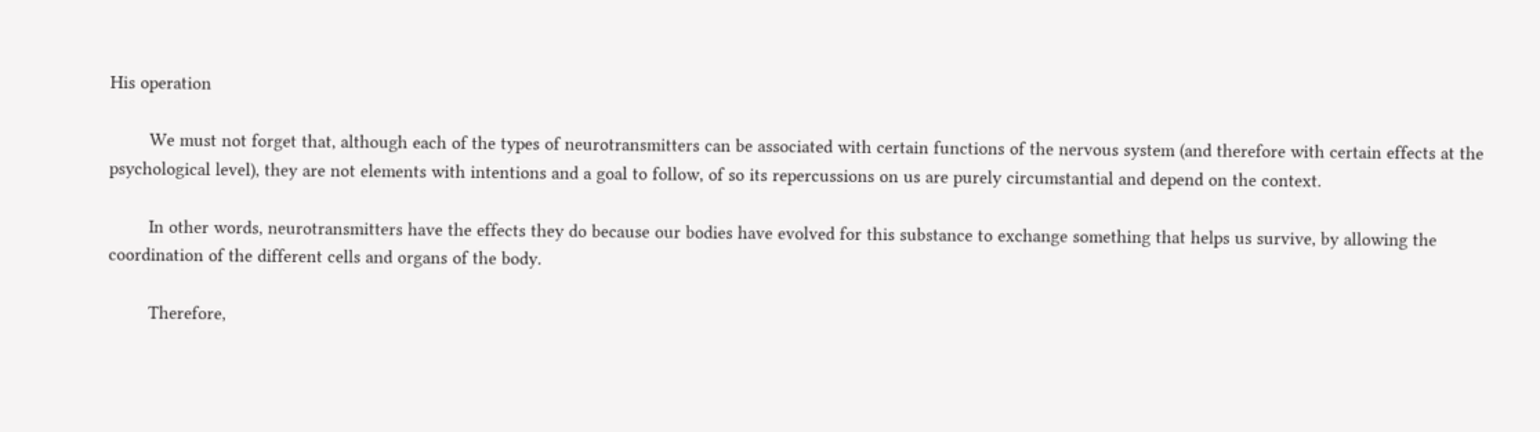His operation

        We must not forget that, although each of the types of neurotransmitters can be associated with certain functions of the nervous system (and therefore with certain effects at the psychological level), they are not elements with intentions and a goal to follow, of so its repercussions on us are purely circumstantial and depend on the context.

        In other words, neurotransmitters have the effects they do because our bodies have evolved for this substance to exchange something that helps us survive, by allowing the coordination of the different cells and organs of the body.

        Therefore,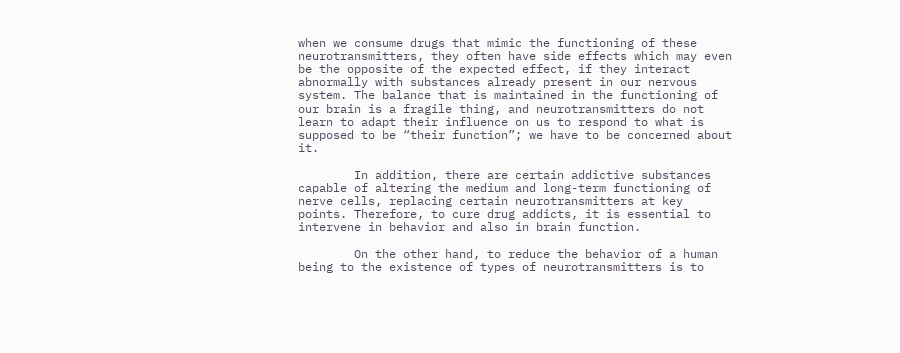when we consume drugs that mimic the functioning of these neurotransmitters, they often have side effects which may even be the opposite of the expected effect, if they interact abnormally with substances already present in our nervous system. The balance that is maintained in the functioning of our brain is a fragile thing, and neurotransmitters do not learn to adapt their influence on us to respond to what is supposed to be “their function”; we have to be concerned about it.

        In addition, there are certain addictive substances capable of altering the medium and long-term functioning of nerve cells, replacing certain neurotransmitters at key points. Therefore, to cure drug addicts, it is essential to intervene in behavior and also in brain function.

        On the other hand, to reduce the behavior of a human being to the existence of types of neurotransmitters is to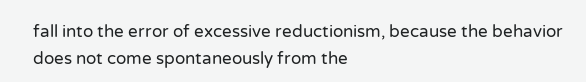fall into the error of excessive reductionism, because the behavior does not come spontaneously from the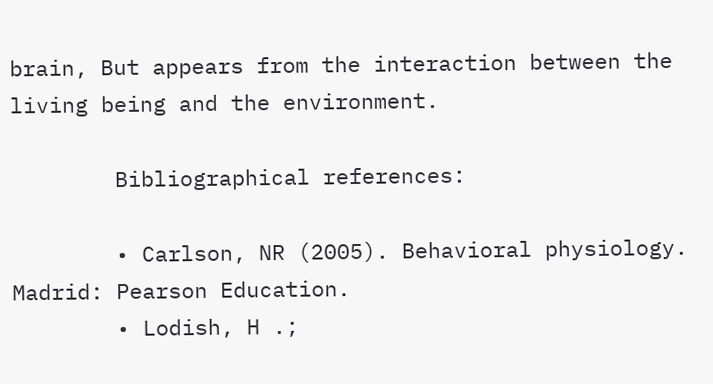brain, But appears from the interaction between the living being and the environment.

        Bibliographical references:

        • Carlson, NR (2005). Behavioral physiology. Madrid: Pearson Education.
        • Lodish, H .;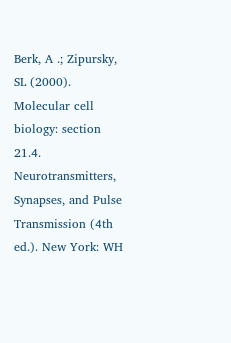Berk, A .; Zipursky, SL (2000). Molecular cell biology: section 21.4. Neurotransmitters, Synapses, and Pulse Transmission (4th ed.). New York: WH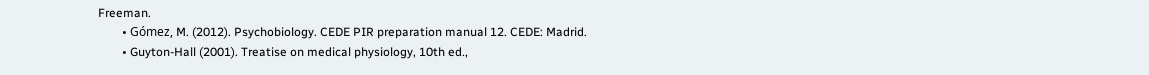Freeman.
        • Gómez, M. (2012). Psychobiology. CEDE PIR preparation manual 12. CEDE: Madrid.
        • Guyton-Hall (2001). Treatise on medical physiology, 10th ed.,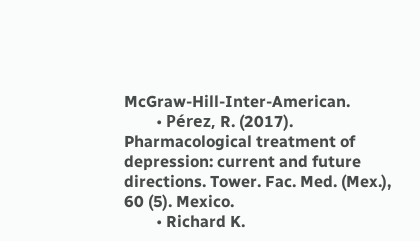McGraw-Hill-Inter-American.
        • Pérez, R. (2017). Pharmacological treatment of depression: current and future directions. Tower. Fac. Med. (Mex.), 60 (5). Mexico.
        • Richard K.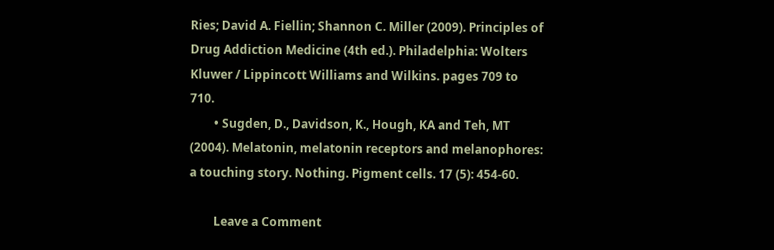Ries; David A. Fiellin; Shannon C. Miller (2009). Principles of Drug Addiction Medicine (4th ed.). Philadelphia: Wolters Kluwer / Lippincott Williams and Wilkins. pages 709 to 710.
        • Sugden, D., Davidson, K., Hough, KA and Teh, MT (2004). Melatonin, melatonin receptors and melanophores: a touching story. Nothing. Pigment cells. 17 (5): 454-60.

        Leave a Comment